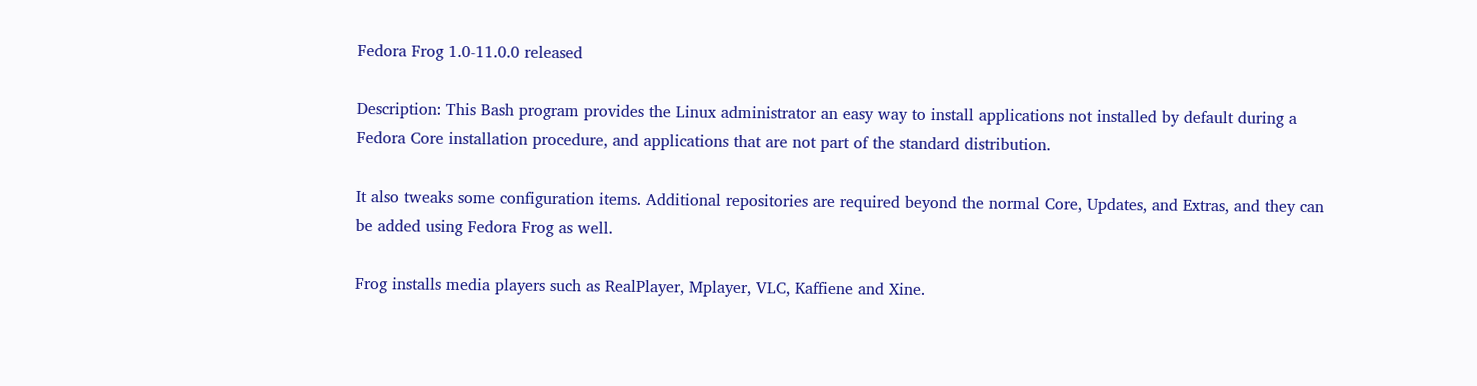Fedora Frog 1.0-11.0.0 released

Description: This Bash program provides the Linux administrator an easy way to install applications not installed by default during a Fedora Core installation procedure, and applications that are not part of the standard distribution.

It also tweaks some configuration items. Additional repositories are required beyond the normal Core, Updates, and Extras, and they can be added using Fedora Frog as well.

Frog installs media players such as RealPlayer, Mplayer, VLC, Kaffiene and Xine.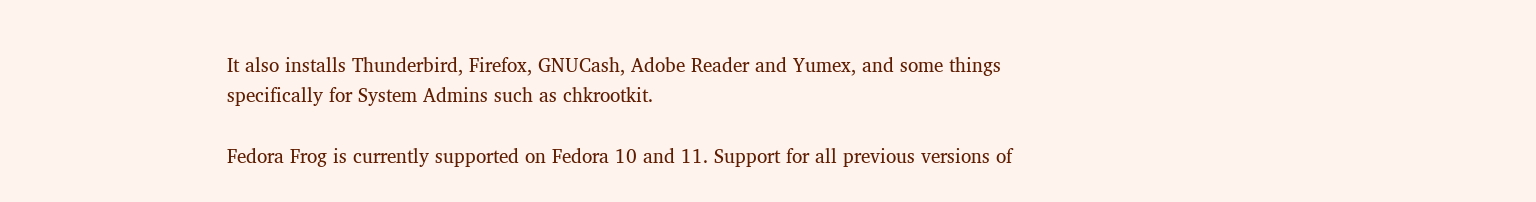It also installs Thunderbird, Firefox, GNUCash, Adobe Reader and Yumex, and some things specifically for System Admins such as chkrootkit.

Fedora Frog is currently supported on Fedora 10 and 11. Support for all previous versions of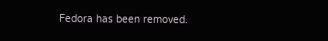Fedora has been removed.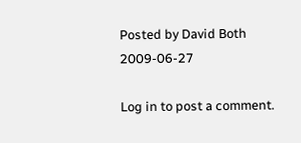Posted by David Both 2009-06-27

Log in to post a comment.